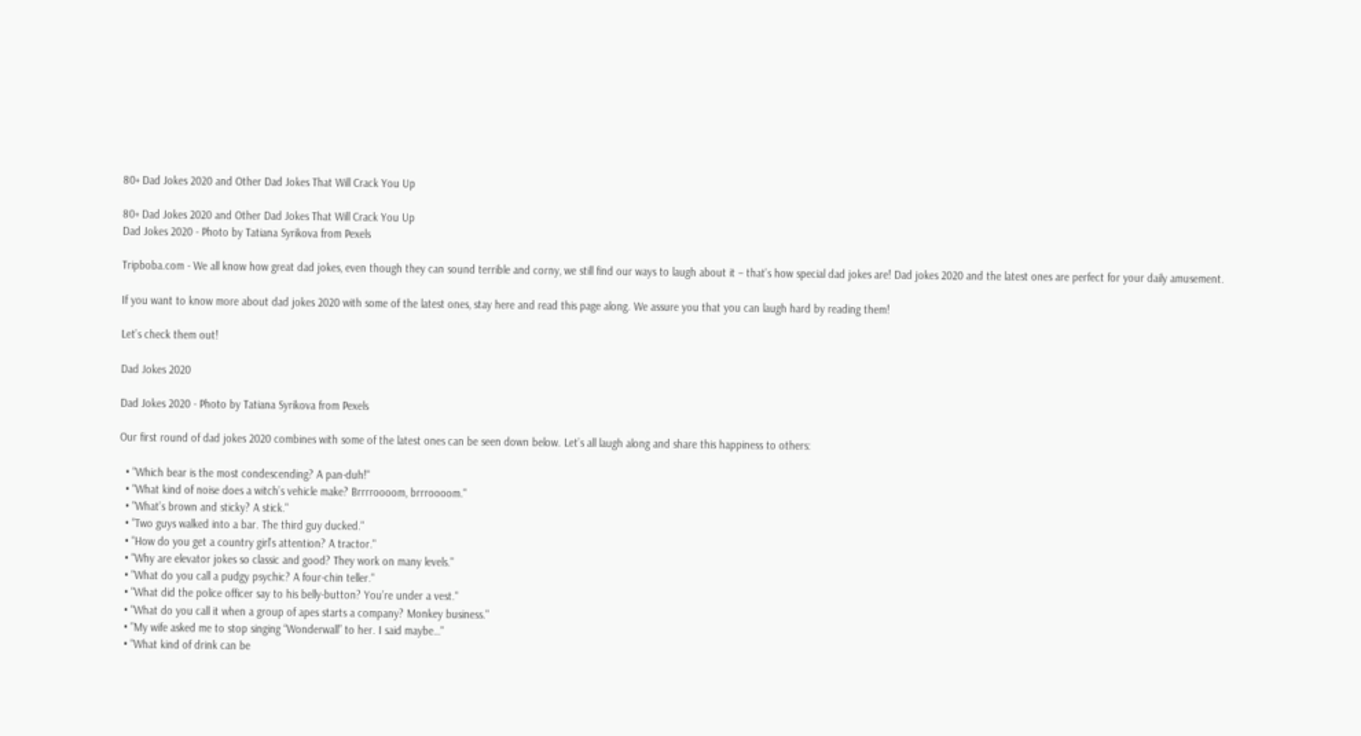80+ Dad Jokes 2020 and Other Dad Jokes That Will Crack You Up

80+ Dad Jokes 2020 and Other Dad Jokes That Will Crack You Up
Dad Jokes 2020 - Photo by Tatiana Syrikova from Pexels

Tripboba.com - We all know how great dad jokes, even though they can sound terrible and corny, we still find our ways to laugh about it – that’s how special dad jokes are! Dad jokes 2020 and the latest ones are perfect for your daily amusement.

If you want to know more about dad jokes 2020 with some of the latest ones, stay here and read this page along. We assure you that you can laugh hard by reading them!

Let’s check them out!

Dad Jokes 2020

Dad Jokes 2020 - Photo by Tatiana Syrikova from Pexels

Our first round of dad jokes 2020 combines with some of the latest ones can be seen down below. Let’s all laugh along and share this happiness to others:

  • "Which bear is the most condescending? A pan-duh!"
  • "What kind of noise does a witch’s vehicle make? Brrrroooom, brrroooom."
  • "What’s brown and sticky? A stick."
  • "Two guys walked into a bar. The third guy ducked."
  • "How do you get a country girl’s attention? A tractor."
  • "Why are elevator jokes so classic and good? They work on many levels."
  • "What do you call a pudgy psychic? A four-chin teller."
  • "What did the police officer say to his belly-button? You’re under a vest."
  • "What do you call it when a group of apes starts a company? Monkey business."
  • "My wife asked me to stop singing “Wonderwall” to her. I said maybe…"
  • "What kind of drink can be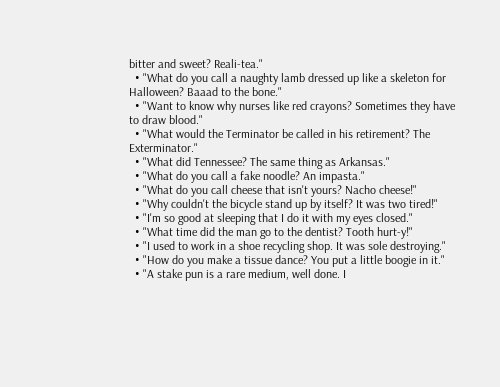bitter and sweet? Reali-tea."
  • "What do you call a naughty lamb dressed up like a skeleton for Halloween? Baaad to the bone."
  • "Want to know why nurses like red crayons? Sometimes they have to draw blood."
  • "What would the Terminator be called in his retirement? The Exterminator."
  • "What did Tennessee? The same thing as Arkansas."
  • "What do you call a fake noodle? An impasta."
  • "What do you call cheese that isn't yours? Nacho cheese!"
  • "Why couldn't the bicycle stand up by itself? It was two tired!"
  • "I'm so good at sleeping that I do it with my eyes closed."
  • "What time did the man go to the dentist? Tooth hurt-y!"
  • "I used to work in a shoe recycling shop. It was sole destroying."
  • "How do you make a tissue dance? You put a little boogie in it."
  • "A stake pun is a rare medium, well done. I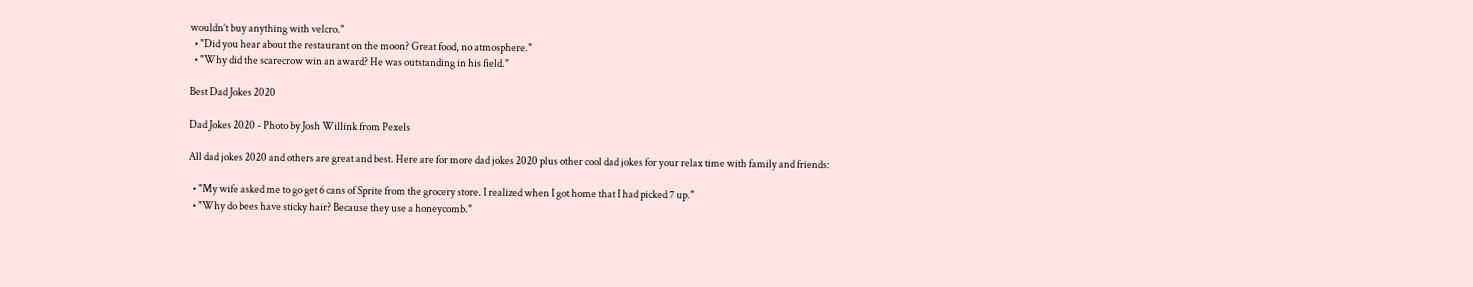wouldn’t buy anything with velcro."
  • "Did you hear about the restaurant on the moon? Great food, no atmosphere."
  • "Why did the scarecrow win an award? He was outstanding in his field."

Best Dad Jokes 2020

Dad Jokes 2020 - Photo by Josh Willink from Pexels

All dad jokes 2020 and others are great and best. Here are for more dad jokes 2020 plus other cool dad jokes for your relax time with family and friends:

  • "My wife asked me to go get 6 cans of Sprite from the grocery store. I realized when I got home that I had picked 7 up."
  • "Why do bees have sticky hair? Because they use a honeycomb."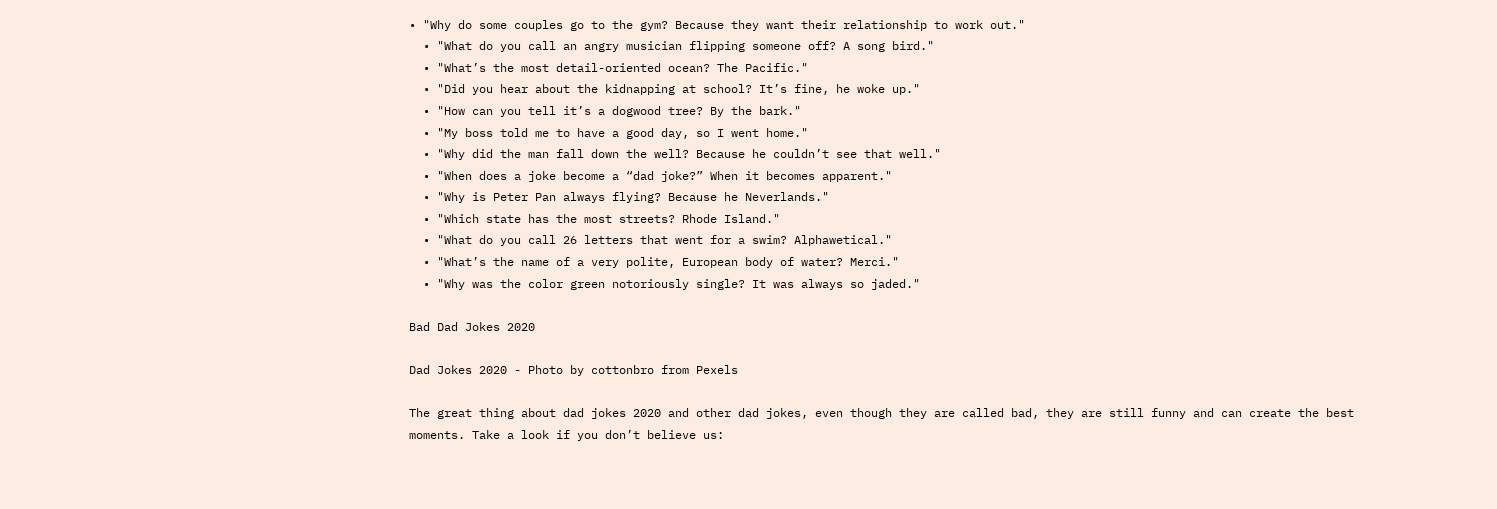• "Why do some couples go to the gym? Because they want their relationship to work out."
  • "What do you call an angry musician flipping someone off? A song bird."
  • "What’s the most detail-oriented ocean? The Pacific."
  • "Did you hear about the kidnapping at school? It’s fine, he woke up."
  • "How can you tell it’s a dogwood tree? By the bark."
  • "My boss told me to have a good day, so I went home."
  • "Why did the man fall down the well? Because he couldn’t see that well."
  • "When does a joke become a “dad joke?” When it becomes apparent."
  • "Why is Peter Pan always flying? Because he Neverlands."
  • "Which state has the most streets? Rhode Island."
  • "What do you call 26 letters that went for a swim? Alphawetical."
  • "What’s the name of a very polite, European body of water? Merci."
  • "Why was the color green notoriously single? It was always so jaded."

Bad Dad Jokes 2020

Dad Jokes 2020 - Photo by cottonbro from Pexels

The great thing about dad jokes 2020 and other dad jokes, even though they are called bad, they are still funny and can create the best moments. Take a look if you don’t believe us: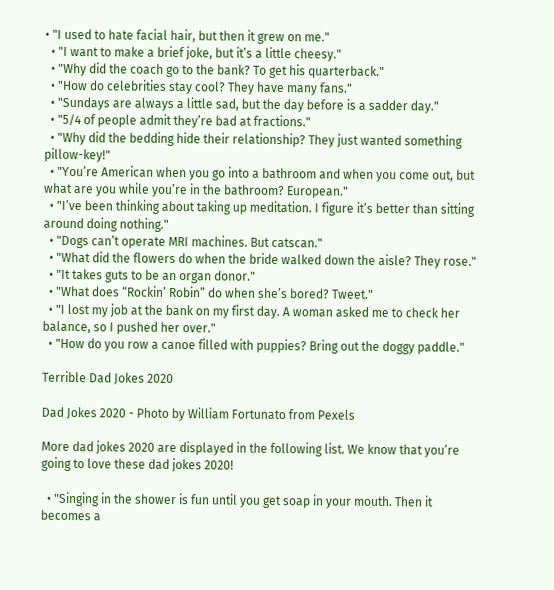• "I used to hate facial hair, but then it grew on me."
  • "I want to make a brief joke, but it’s a little cheesy."
  • "Why did the coach go to the bank? To get his quarterback."
  • "How do celebrities stay cool? They have many fans."
  • "Sundays are always a little sad, but the day before is a sadder day."
  • "5/4 of people admit they’re bad at fractions."
  • "Why did the bedding hide their relationship? They just wanted something pillow-key!"
  • "You’re American when you go into a bathroom and when you come out, but what are you while you’re in the bathroom? European."
  • "I’ve been thinking about taking up meditation. I figure it’s better than sitting around doing nothing."
  • "Dogs can’t operate MRI machines. But catscan."
  • "What did the flowers do when the bride walked down the aisle? They rose."
  • "It takes guts to be an organ donor."
  • "What does “Rockin’ Robin” do when she’s bored? Tweet."
  • "I lost my job at the bank on my first day. A woman asked me to check her balance, so I pushed her over."
  • "How do you row a canoe filled with puppies? Bring out the doggy paddle."

Terrible Dad Jokes 2020

Dad Jokes 2020 - Photo by William Fortunato from Pexels

More dad jokes 2020 are displayed in the following list. We know that you’re going to love these dad jokes 2020!

  • "Singing in the shower is fun until you get soap in your mouth. Then it becomes a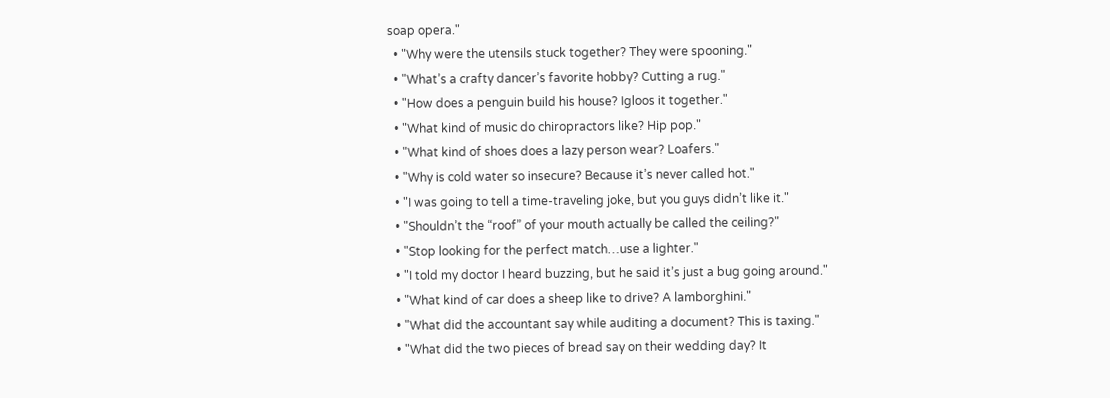soap opera."
  • "Why were the utensils stuck together? They were spooning."
  • "What’s a crafty dancer’s favorite hobby? Cutting a rug."
  • "How does a penguin build his house? Igloos it together."
  • "What kind of music do chiropractors like? Hip pop."
  • "What kind of shoes does a lazy person wear? Loafers."
  • "Why is cold water so insecure? Because it’s never called hot."
  • "I was going to tell a time-traveling joke, but you guys didn’t like it."
  • "Shouldn’t the “roof” of your mouth actually be called the ceiling?"
  • "Stop looking for the perfect match…use a lighter."
  • "I told my doctor I heard buzzing, but he said it’s just a bug going around."
  • "What kind of car does a sheep like to drive? A lamborghini."
  • "What did the accountant say while auditing a document? This is taxing."
  • "What did the two pieces of bread say on their wedding day? It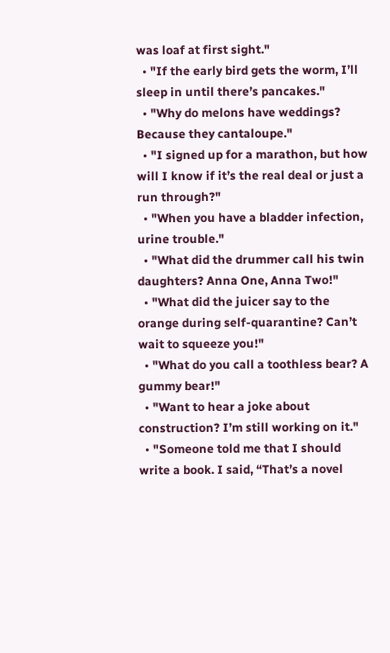was loaf at first sight."
  • "If the early bird gets the worm, I’ll sleep in until there’s pancakes."
  • "Why do melons have weddings? Because they cantaloupe."
  • "I signed up for a marathon, but how will I know if it’s the real deal or just a run through?"
  • "When you have a bladder infection, urine trouble."
  • "What did the drummer call his twin daughters? Anna One, Anna Two!"
  • "What did the juicer say to the orange during self-quarantine? Can’t wait to squeeze you!"
  • "What do you call a toothless bear? A gummy bear!"
  • "Want to hear a joke about construction? I’m still working on it."
  • "Someone told me that I should write a book. I said, “That’s a novel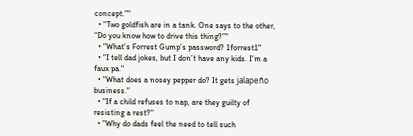concept.”"
  • "Two goldfish are in a tank. One says to the other, “Do you know how to drive this thing?”"
  • "What’s Forrest Gump’s password? 1forrest1"
  • "I tell dad jokes, but I don’t have any kids. I’m a faux pa."
  • "What does a nosey pepper do? It gets jalapeño business."
  • "If a child refuses to nap, are they guilty of resisting a rest?"
  • "Why do dads feel the need to tell such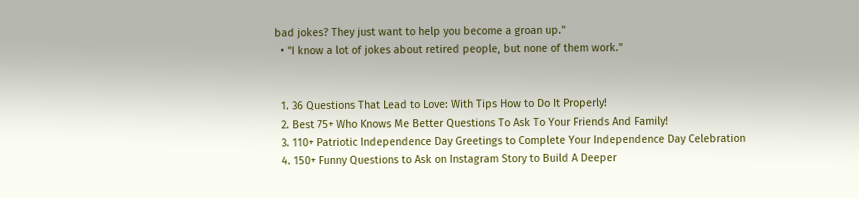bad jokes? They just want to help you become a groan up."
  • "I know a lot of jokes about retired people, but none of them work."


  1. 36 Questions That Lead to Love: With Tips How to Do It Properly!
  2. Best 75+ Who Knows Me Better Questions To Ask To Your Friends And Family!
  3. 110+ Patriotic Independence Day Greetings to Complete Your Independence Day Celebration
  4. 150+ Funny Questions to Ask on Instagram Story to Build A Deeper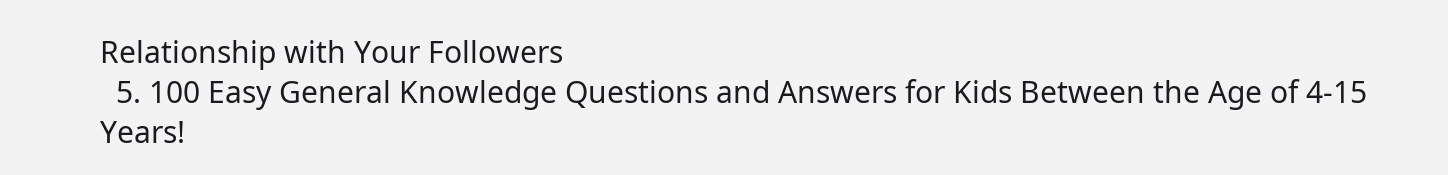Relationship with Your Followers
  5. 100 Easy General Knowledge Questions and Answers for Kids Between the Age of 4-15 Years!